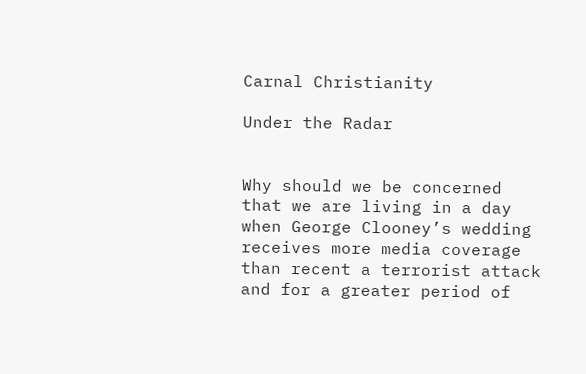Carnal Christianity

Under the Radar


Why should we be concerned that we are living in a day when George Clooney’s wedding receives more media coverage than recent a terrorist attack and for a greater period of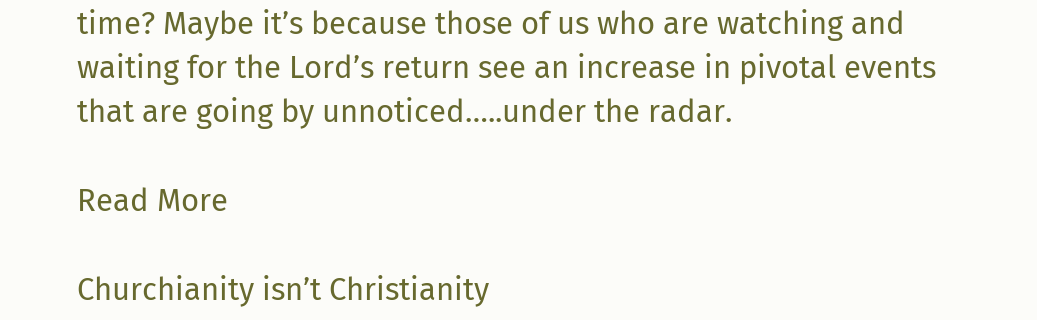time? Maybe it’s because those of us who are watching and waiting for the Lord’s return see an increase in pivotal events that are going by unnoticed…..under the radar.

Read More

Churchianity isn’t Christianity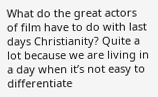What do the great actors of film have to do with last days Christianity? Quite a lot because we are living in a day when it’s not easy to differentiate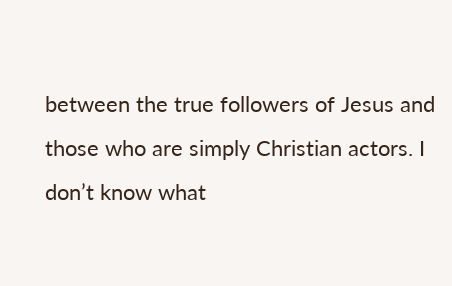between the true followers of Jesus and those who are simply Christian actors. I don’t know what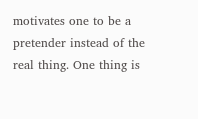motivates one to be a pretender instead of the real thing. One thing is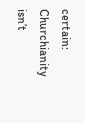certain: Churchianity isn’t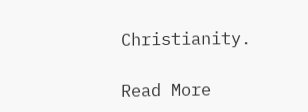Christianity.

Read More